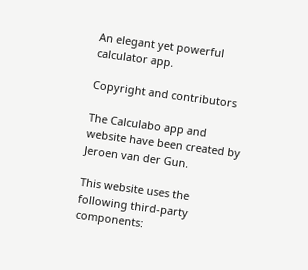An elegant yet powerful calculator app.

Copyright and contributors

The Calculabo app and website have been created by Jeroen van der Gun.

This website uses the following third-party components: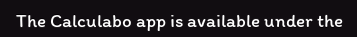The Calculabo app is available under the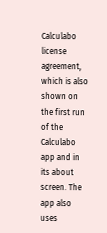Calculabo license agreement, which is also shown on the first run of the Calculabo app and in its about screen. The app also uses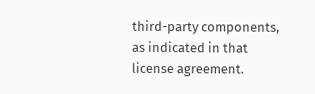third-party components, as indicated in that license agreement.